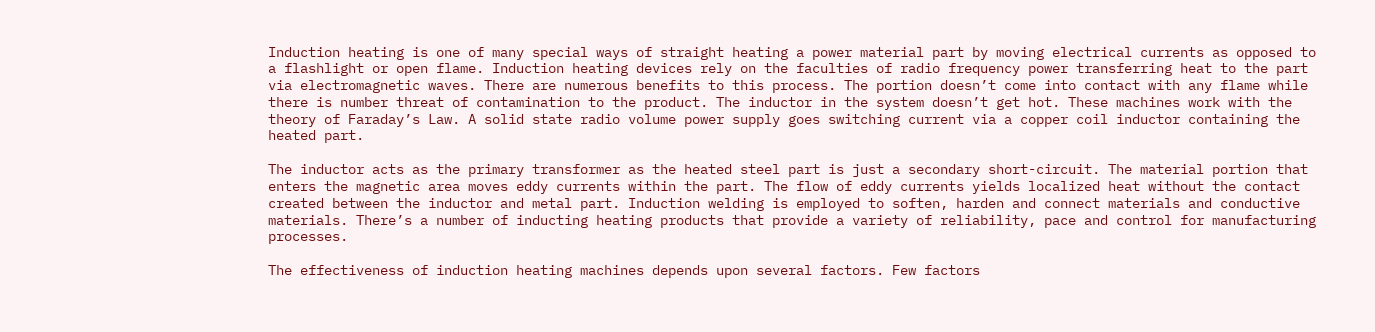Induction heating is one of many special ways of straight heating a power material part by moving electrical currents as opposed to a flashlight or open flame. Induction heating devices rely on the faculties of radio frequency power transferring heat to the part via electromagnetic waves. There are numerous benefits to this process. The portion doesn’t come into contact with any flame while there is number threat of contamination to the product. The inductor in the system doesn’t get hot. These machines work with the theory of Faraday’s Law. A solid state radio volume power supply goes switching current via a copper coil inductor containing the heated part.

The inductor acts as the primary transformer as the heated steel part is just a secondary short-circuit. The material portion that enters the magnetic area moves eddy currents within the part. The flow of eddy currents yields localized heat without the contact created between the inductor and metal part. Induction welding is employed to soften, harden and connect materials and conductive materials. There’s a number of inducting heating products that provide a variety of reliability, pace and control for manufacturing processes.

The effectiveness of induction heating machines depends upon several factors. Few factors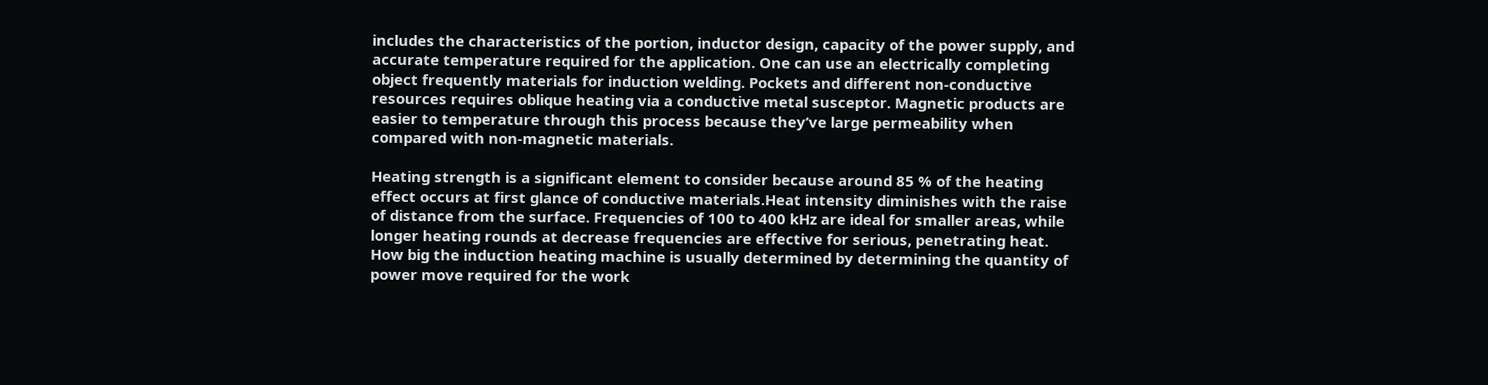includes the characteristics of the portion, inductor design, capacity of the power supply, and accurate temperature required for the application. One can use an electrically completing object frequently materials for induction welding. Pockets and different non-conductive resources requires oblique heating via a conductive metal susceptor. Magnetic products are easier to temperature through this process because they’ve large permeability when compared with non-magnetic materials.

Heating strength is a significant element to consider because around 85 % of the heating effect occurs at first glance of conductive materials.Heat intensity diminishes with the raise of distance from the surface. Frequencies of 100 to 400 kHz are ideal for smaller areas, while longer heating rounds at decrease frequencies are effective for serious, penetrating heat. How big the induction heating machine is usually determined by determining the quantity of power move required for the work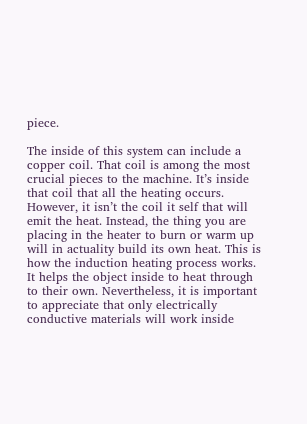piece.

The inside of this system can include a copper coil. That coil is among the most crucial pieces to the machine. It’s inside that coil that all the heating occurs. However, it isn’t the coil it self that will emit the heat. Instead, the thing you are placing in the heater to burn or warm up will in actuality build its own heat. This is how the induction heating process works. It helps the object inside to heat through to their own. Nevertheless, it is important to appreciate that only electrically conductive materials will work inside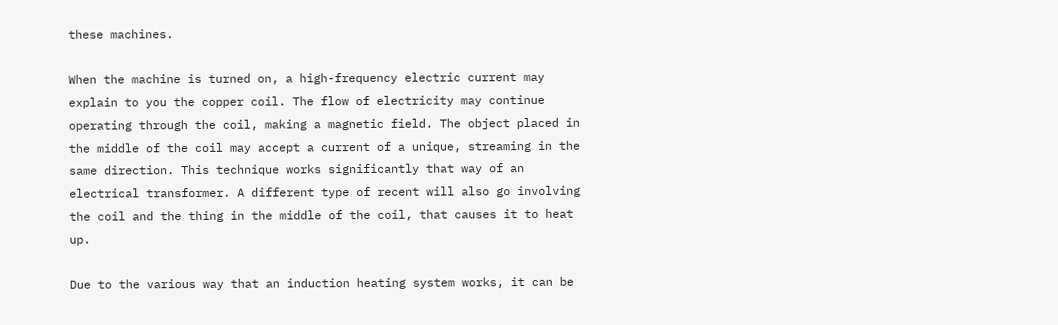these machines.

When the machine is turned on, a high-frequency electric current may explain to you the copper coil. The flow of electricity may continue operating through the coil, making a magnetic field. The object placed in the middle of the coil may accept a current of a unique, streaming in the same direction. This technique works significantly that way of an electrical transformer. A different type of recent will also go involving the coil and the thing in the middle of the coil, that causes it to heat up.

Due to the various way that an induction heating system works, it can be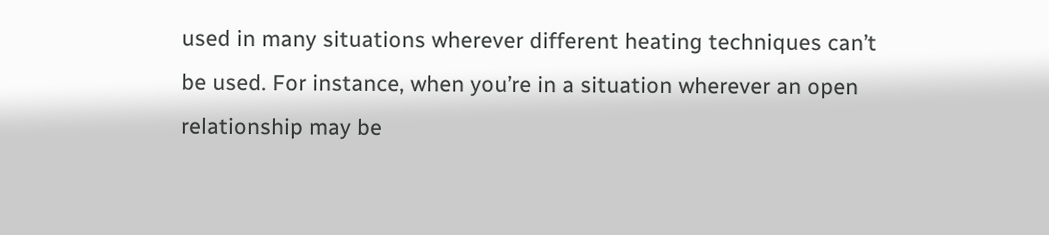used in many situations wherever different heating techniques can’t be used. For instance, when you’re in a situation wherever an open relationship may be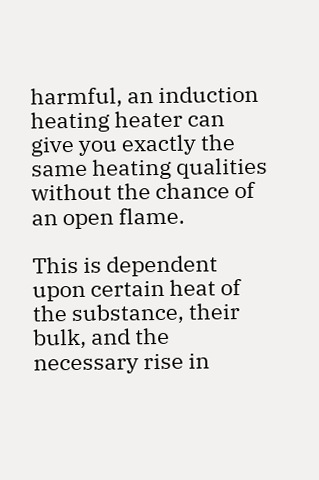harmful, an induction heating heater can give you exactly the same heating qualities without the chance of an open flame.

This is dependent upon certain heat of the substance, their bulk, and the necessary rise in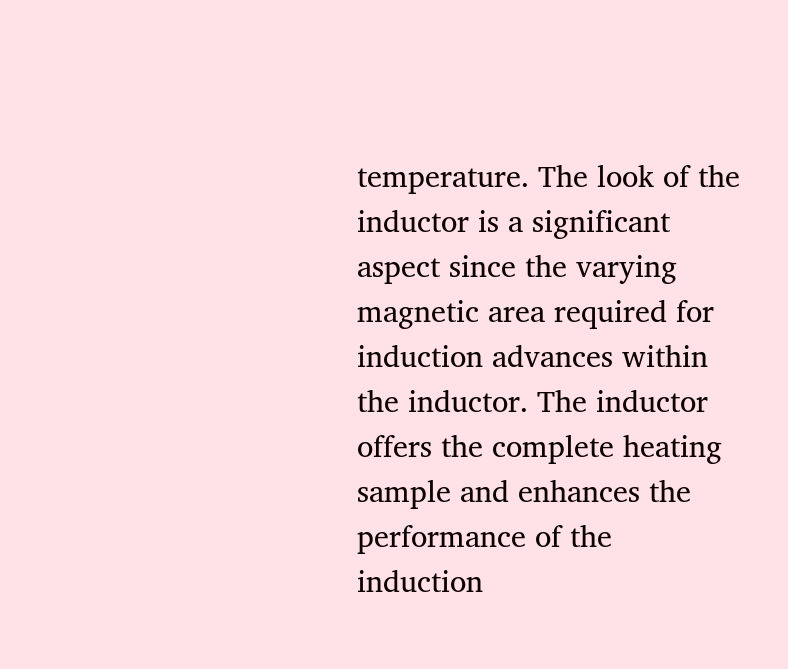temperature. The look of the inductor is a significant aspect since the varying magnetic area required for induction advances within the inductor. The inductor offers the complete heating sample and enhances the performance of the induction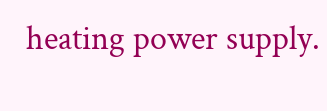heating power supply.